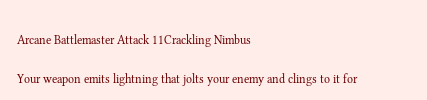Arcane Battlemaster Attack 11Crackling Nimbus

Your weapon emits lightning that jolts your enemy and clings to it for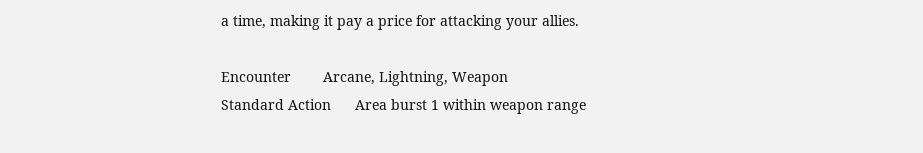a time, making it pay a price for attacking your allies.

Encounter        Arcane, Lightning, Weapon
Standard Action      Area burst 1 within weapon range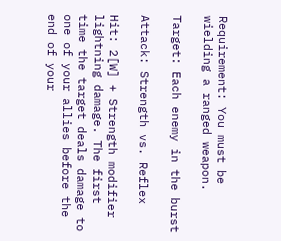Requirement: You must be wielding a ranged weapon.

Target: Each enemy in the burst

Attack: Strength vs. Reflex

Hit: 2[W] + Strength modifier lightning damage. The first time the target deals damage to one of your allies before the end of your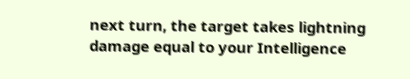next turn, the target takes lightning damage equal to your Intelligence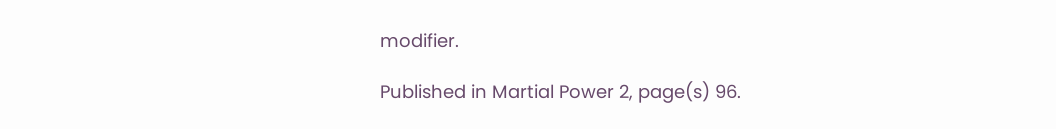modifier.

Published in Martial Power 2, page(s) 96.